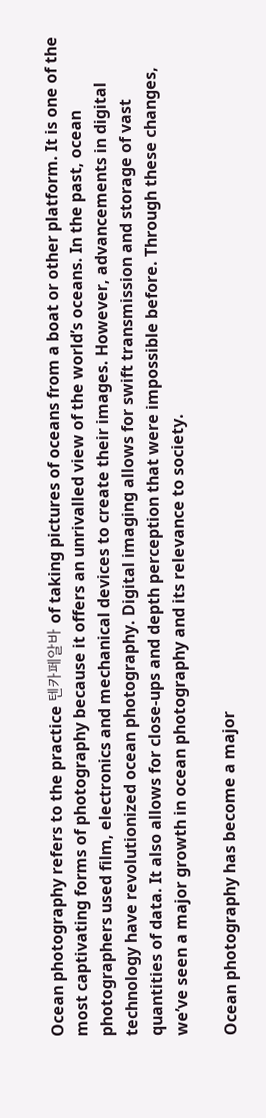Ocean photography refers to the practice 텐카페알바 of taking pictures of oceans from a boat or other platform. It is one of the most captivating forms of photography because it offers an unrivalled view of the world’s oceans. In the past, ocean photographers used film, electronics and mechanical devices to create their images. However, advancements in digital technology have revolutionized ocean photography. Digital imaging allows for swift transmission and storage of vast quantities of data. It also allows for close-ups and depth perception that were impossible before. Through these changes, we’ve seen a major growth in ocean photography and its relevance to society.

Ocean photography has become a major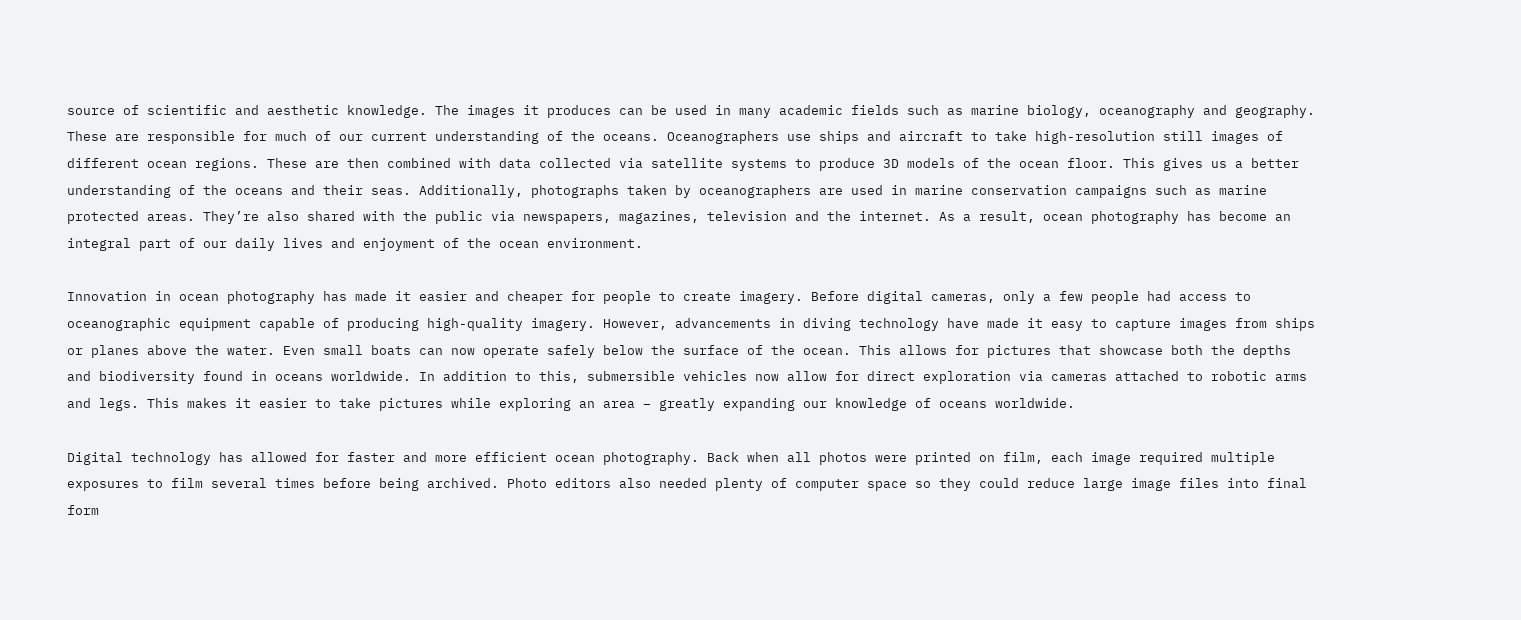source of scientific and aesthetic knowledge. The images it produces can be used in many academic fields such as marine biology, oceanography and geography. These are responsible for much of our current understanding of the oceans. Oceanographers use ships and aircraft to take high-resolution still images of different ocean regions. These are then combined with data collected via satellite systems to produce 3D models of the ocean floor. This gives us a better understanding of the oceans and their seas. Additionally, photographs taken by oceanographers are used in marine conservation campaigns such as marine protected areas. They’re also shared with the public via newspapers, magazines, television and the internet. As a result, ocean photography has become an integral part of our daily lives and enjoyment of the ocean environment.

Innovation in ocean photography has made it easier and cheaper for people to create imagery. Before digital cameras, only a few people had access to oceanographic equipment capable of producing high-quality imagery. However, advancements in diving technology have made it easy to capture images from ships or planes above the water. Even small boats can now operate safely below the surface of the ocean. This allows for pictures that showcase both the depths and biodiversity found in oceans worldwide. In addition to this, submersible vehicles now allow for direct exploration via cameras attached to robotic arms and legs. This makes it easier to take pictures while exploring an area – greatly expanding our knowledge of oceans worldwide.

Digital technology has allowed for faster and more efficient ocean photography. Back when all photos were printed on film, each image required multiple exposures to film several times before being archived. Photo editors also needed plenty of computer space so they could reduce large image files into final form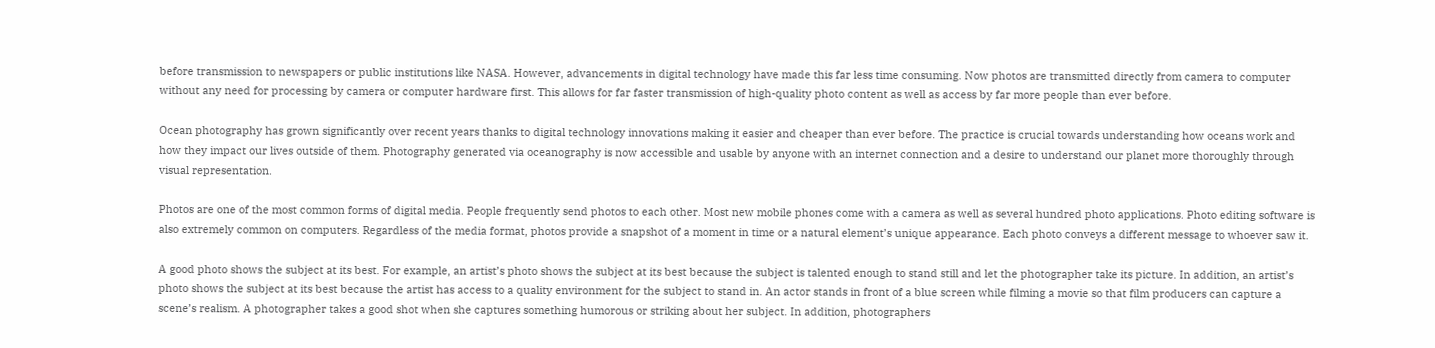before transmission to newspapers or public institutions like NASA. However, advancements in digital technology have made this far less time consuming. Now photos are transmitted directly from camera to computer without any need for processing by camera or computer hardware first. This allows for far faster transmission of high-quality photo content as well as access by far more people than ever before.

Ocean photography has grown significantly over recent years thanks to digital technology innovations making it easier and cheaper than ever before. The practice is crucial towards understanding how oceans work and how they impact our lives outside of them. Photography generated via oceanography is now accessible and usable by anyone with an internet connection and a desire to understand our planet more thoroughly through visual representation.

Photos are one of the most common forms of digital media. People frequently send photos to each other. Most new mobile phones come with a camera as well as several hundred photo applications. Photo editing software is also extremely common on computers. Regardless of the media format, photos provide a snapshot of a moment in time or a natural element’s unique appearance. Each photo conveys a different message to whoever saw it.

A good photo shows the subject at its best. For example, an artist’s photo shows the subject at its best because the subject is talented enough to stand still and let the photographer take its picture. In addition, an artist’s photo shows the subject at its best because the artist has access to a quality environment for the subject to stand in. An actor stands in front of a blue screen while filming a movie so that film producers can capture a scene’s realism. A photographer takes a good shot when she captures something humorous or striking about her subject. In addition, photographers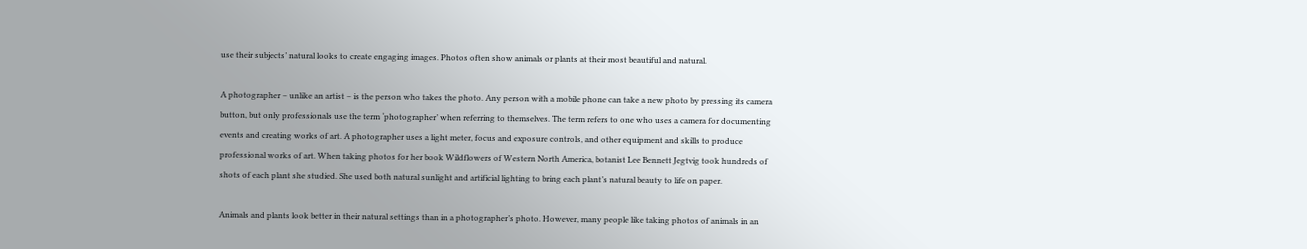use their subjects’ natural looks to create engaging images. Photos often show animals or plants at their most beautiful and natural.

A photographer – unlike an artist – is the person who takes the photo. Any person with a mobile phone can take a new photo by pressing its camera button, but only professionals use the term ‘photographer’ when referring to themselves. The term refers to one who uses a camera for documenting events and creating works of art. A photographer uses a light meter, focus and exposure controls, and other equipment and skills to produce professional works of art. When taking photos for her book Wildflowers of Western North America, botanist Lee Bennett Jegtvig took hundreds of shots of each plant she studied. She used both natural sunlight and artificial lighting to bring each plant’s natural beauty to life on paper.

Animals and plants look better in their natural settings than in a photographer’s photo. However, many people like taking photos of animals in an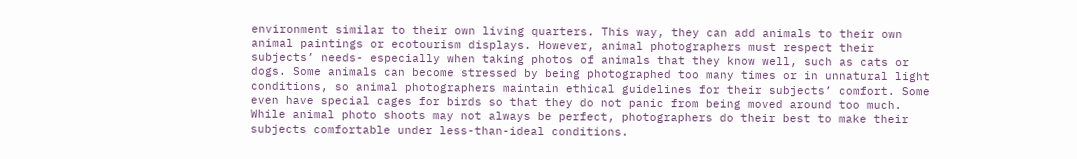environment similar to their own living quarters. This way, they can add animals to their own animal paintings or ecotourism displays. However, animal photographers must respect their subjects’ needs- especially when taking photos of animals that they know well, such as cats or dogs. Some animals can become stressed by being photographed too many times or in unnatural light conditions, so animal photographers maintain ethical guidelines for their subjects’ comfort. Some even have special cages for birds so that they do not panic from being moved around too much. While animal photo shoots may not always be perfect, photographers do their best to make their subjects comfortable under less-than-ideal conditions.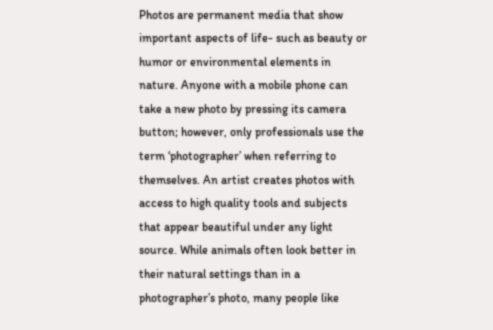Photos are permanent media that show important aspects of life- such as beauty or humor or environmental elements in nature. Anyone with a mobile phone can take a new photo by pressing its camera button; however, only professionals use the term ‘photographer’ when referring to themselves. An artist creates photos with access to high quality tools and subjects that appear beautiful under any light source. While animals often look better in their natural settings than in a photographer’s photo, many people like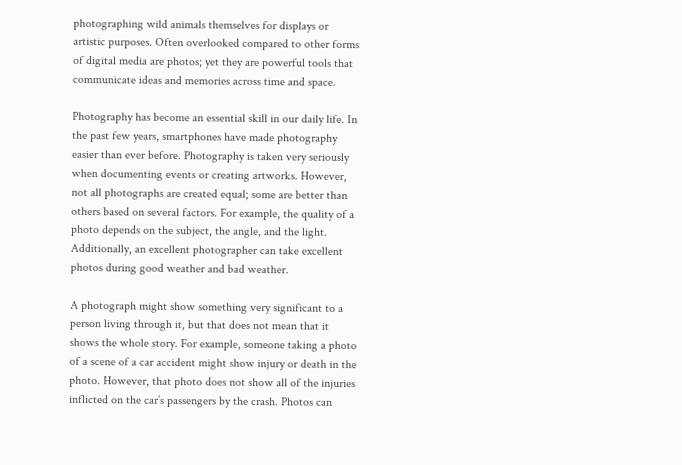photographing wild animals themselves for displays or artistic purposes. Often overlooked compared to other forms of digital media are photos; yet they are powerful tools that communicate ideas and memories across time and space.

Photography has become an essential skill in our daily life. In the past few years, smartphones have made photography easier than ever before. Photography is taken very seriously when documenting events or creating artworks. However, not all photographs are created equal; some are better than others based on several factors. For example, the quality of a photo depends on the subject, the angle, and the light. Additionally, an excellent photographer can take excellent photos during good weather and bad weather.

A photograph might show something very significant to a person living through it, but that does not mean that it shows the whole story. For example, someone taking a photo of a scene of a car accident might show injury or death in the photo. However, that photo does not show all of the injuries inflicted on the car’s passengers by the crash. Photos can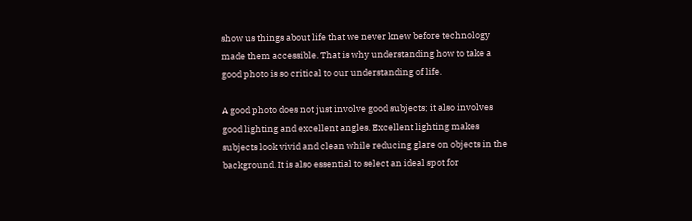show us things about life that we never knew before technology made them accessible. That is why understanding how to take a good photo is so critical to our understanding of life.

A good photo does not just involve good subjects; it also involves good lighting and excellent angles. Excellent lighting makes subjects look vivid and clean while reducing glare on objects in the background. It is also essential to select an ideal spot for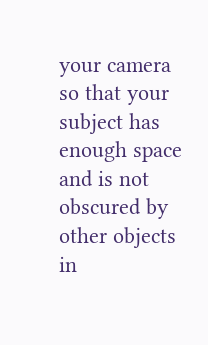your camera so that your subject has enough space and is not obscured by other objects in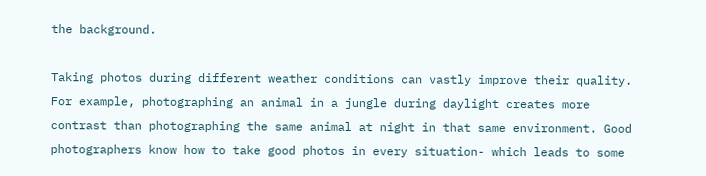the background.

Taking photos during different weather conditions can vastly improve their quality. For example, photographing an animal in a jungle during daylight creates more contrast than photographing the same animal at night in that same environment. Good photographers know how to take good photos in every situation- which leads to some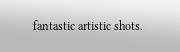fantastic artistic shots.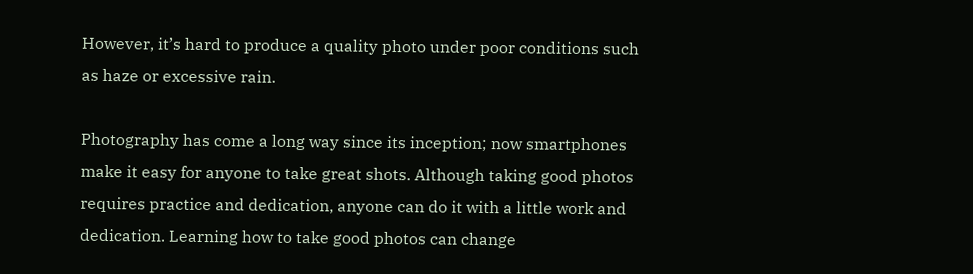However, it’s hard to produce a quality photo under poor conditions such as haze or excessive rain.

Photography has come a long way since its inception; now smartphones make it easy for anyone to take great shots. Although taking good photos requires practice and dedication, anyone can do it with a little work and dedication. Learning how to take good photos can change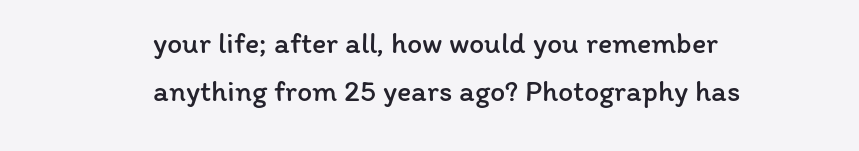your life; after all, how would you remember anything from 25 years ago? Photography has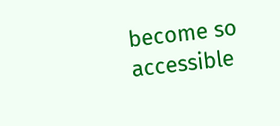become so accessible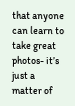that anyone can learn to take great photos- it’s just a matter of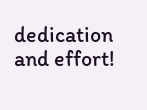dedication and effort!